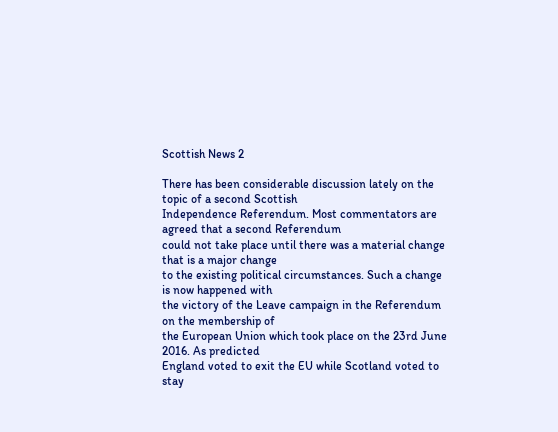Scottish News 2

There has been considerable discussion lately on the topic of a second Scottish
Independence Referendum. Most commentators are agreed that a second Referendum
could not take place until there was a material change that is a major change
to the existing political circumstances. Such a change is now happened with
the victory of the Leave campaign in the Referendum on the membership of
the European Union which took place on the 23rd June 2016. As predicted
England voted to exit the EU while Scotland voted to stay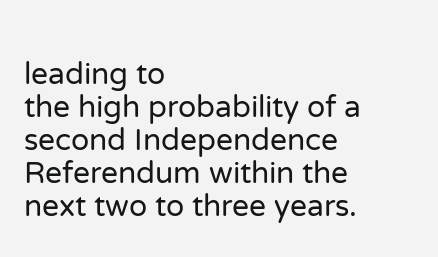leading to
the high probability of a second Independence Referendum within the
next two to three years.